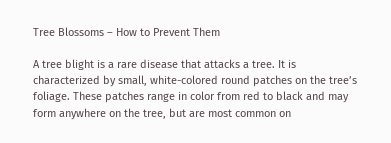Tree Blossoms – How to Prevent Them

A tree blight is a rare disease that attacks a tree. It is characterized by small, white-colored round patches on the tree’s foliage. These patches range in color from red to black and may form anywhere on the tree, but are most common on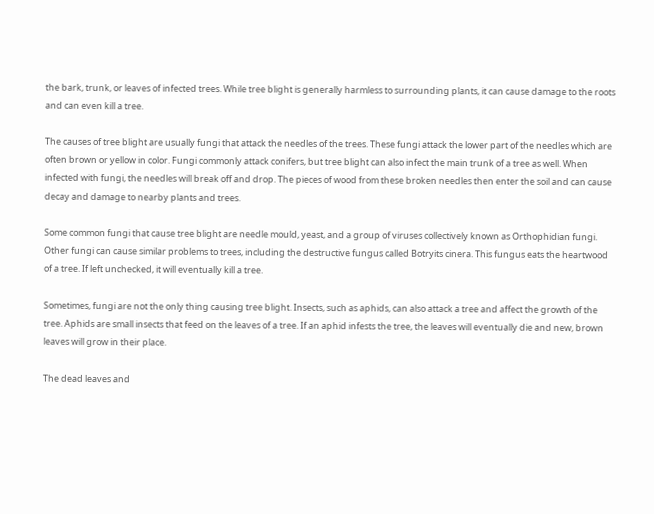the bark, trunk, or leaves of infected trees. While tree blight is generally harmless to surrounding plants, it can cause damage to the roots and can even kill a tree.

The causes of tree blight are usually fungi that attack the needles of the trees. These fungi attack the lower part of the needles which are often brown or yellow in color. Fungi commonly attack conifers, but tree blight can also infect the main trunk of a tree as well. When infected with fungi, the needles will break off and drop. The pieces of wood from these broken needles then enter the soil and can cause decay and damage to nearby plants and trees.

Some common fungi that cause tree blight are needle mould, yeast, and a group of viruses collectively known as Orthophidian fungi. Other fungi can cause similar problems to trees, including the destructive fungus called Botryits cinera. This fungus eats the heartwood of a tree. If left unchecked, it will eventually kill a tree.

Sometimes, fungi are not the only thing causing tree blight. Insects, such as aphids, can also attack a tree and affect the growth of the tree. Aphids are small insects that feed on the leaves of a tree. If an aphid infests the tree, the leaves will eventually die and new, brown leaves will grow in their place.

The dead leaves and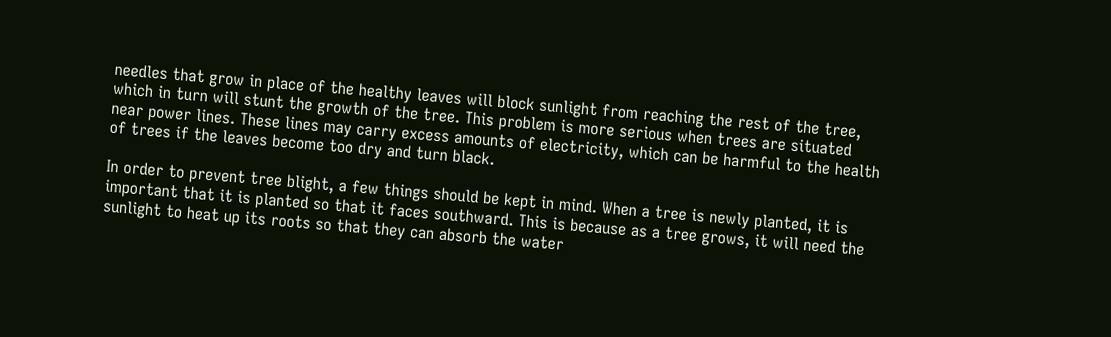needles that grow in place of the healthy leaves will block sunlight from reaching the rest of the tree, which in turn will stunt the growth of the tree. This problem is more serious when trees are situated near power lines. These lines may carry excess amounts of electricity, which can be harmful to the health of trees if the leaves become too dry and turn black.

In order to prevent tree blight, a few things should be kept in mind. When a tree is newly planted, it is important that it is planted so that it faces southward. This is because as a tree grows, it will need the sunlight to heat up its roots so that they can absorb the water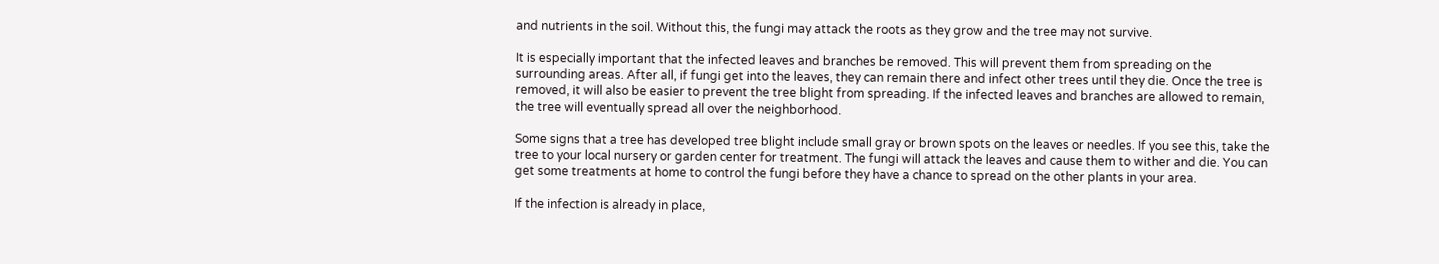and nutrients in the soil. Without this, the fungi may attack the roots as they grow and the tree may not survive.

It is especially important that the infected leaves and branches be removed. This will prevent them from spreading on the surrounding areas. After all, if fungi get into the leaves, they can remain there and infect other trees until they die. Once the tree is removed, it will also be easier to prevent the tree blight from spreading. If the infected leaves and branches are allowed to remain, the tree will eventually spread all over the neighborhood.

Some signs that a tree has developed tree blight include small gray or brown spots on the leaves or needles. If you see this, take the tree to your local nursery or garden center for treatment. The fungi will attack the leaves and cause them to wither and die. You can get some treatments at home to control the fungi before they have a chance to spread on the other plants in your area.

If the infection is already in place,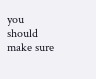you should make sure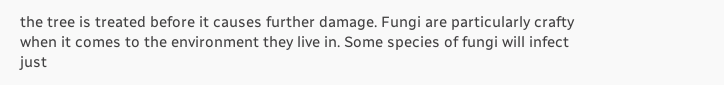the tree is treated before it causes further damage. Fungi are particularly crafty when it comes to the environment they live in. Some species of fungi will infect just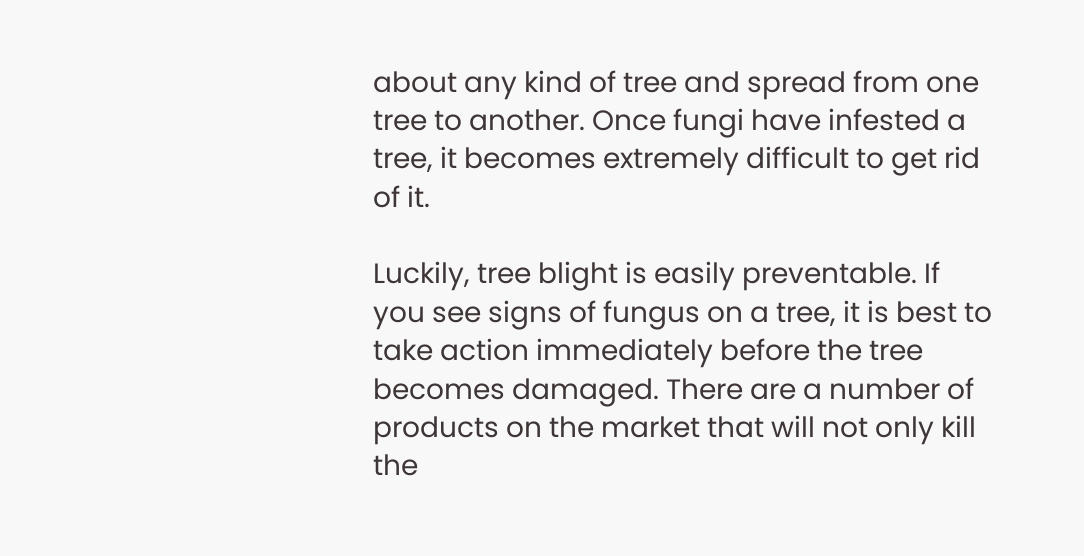about any kind of tree and spread from one tree to another. Once fungi have infested a tree, it becomes extremely difficult to get rid of it.

Luckily, tree blight is easily preventable. If you see signs of fungus on a tree, it is best to take action immediately before the tree becomes damaged. There are a number of products on the market that will not only kill the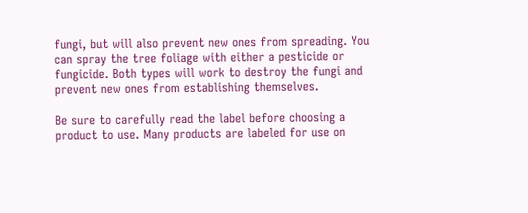fungi, but will also prevent new ones from spreading. You can spray the tree foliage with either a pesticide or fungicide. Both types will work to destroy the fungi and prevent new ones from establishing themselves.

Be sure to carefully read the label before choosing a product to use. Many products are labeled for use on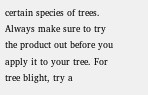certain species of trees. Always make sure to try the product out before you apply it to your tree. For tree blight, try a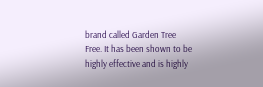brand called Garden Tree Free. It has been shown to be highly effective and is highly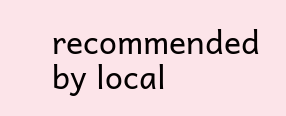recommended by local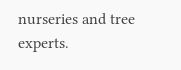nurseries and tree experts.